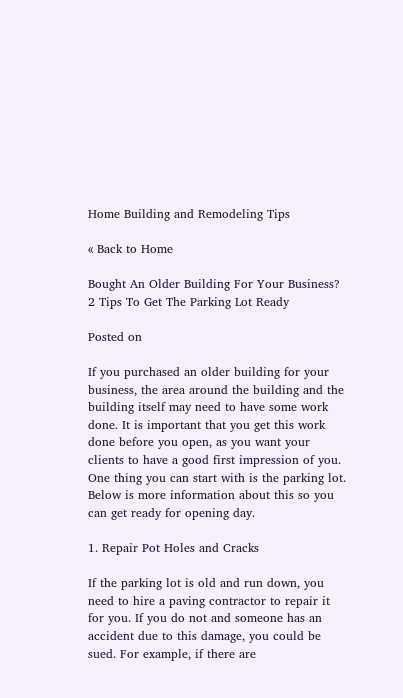Home Building and Remodeling Tips

« Back to Home

Bought An Older Building For Your Business? 2 Tips To Get The Parking Lot Ready

Posted on

If you purchased an older building for your business, the area around the building and the building itself may need to have some work done. It is important that you get this work done before you open, as you want your clients to have a good first impression of you. One thing you can start with is the parking lot. Below is more information about this so you can get ready for opening day.

1. Repair Pot Holes and Cracks

If the parking lot is old and run down, you need to hire a paving contractor to repair it for you. If you do not and someone has an accident due to this damage, you could be sued. For example, if there are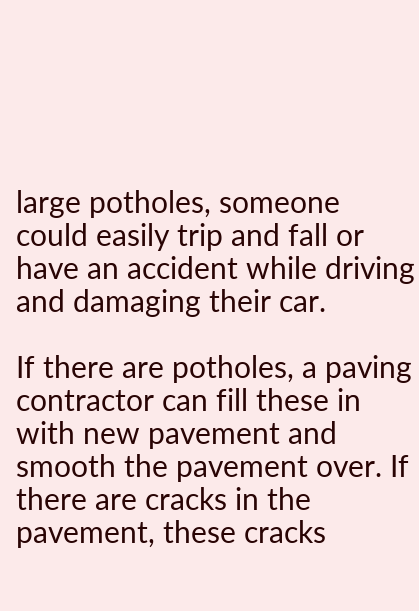large potholes, someone could easily trip and fall or have an accident while driving and damaging their car.

If there are potholes, a paving contractor can fill these in with new pavement and smooth the pavement over. If there are cracks in the pavement, these cracks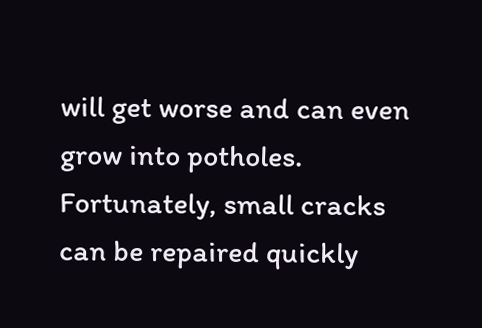will get worse and can even grow into potholes. Fortunately, small cracks can be repaired quickly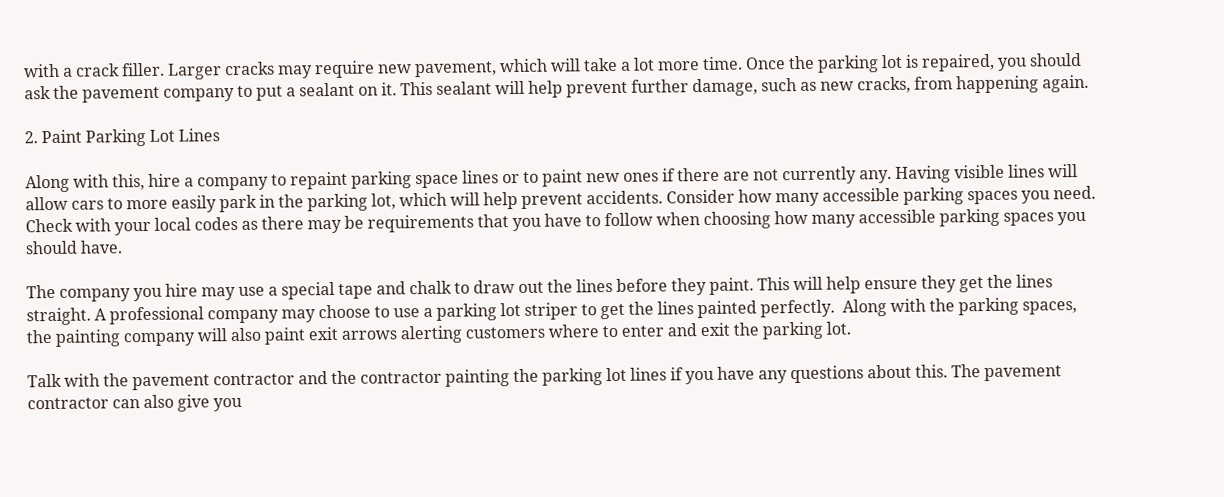with a crack filler. Larger cracks may require new pavement, which will take a lot more time. Once the parking lot is repaired, you should ask the pavement company to put a sealant on it. This sealant will help prevent further damage, such as new cracks, from happening again.

2. Paint Parking Lot Lines

Along with this, hire a company to repaint parking space lines or to paint new ones if there are not currently any. Having visible lines will allow cars to more easily park in the parking lot, which will help prevent accidents. Consider how many accessible parking spaces you need. Check with your local codes as there may be requirements that you have to follow when choosing how many accessible parking spaces you should have.

The company you hire may use a special tape and chalk to draw out the lines before they paint. This will help ensure they get the lines straight. A professional company may choose to use a parking lot striper to get the lines painted perfectly.  Along with the parking spaces, the painting company will also paint exit arrows alerting customers where to enter and exit the parking lot.

Talk with the pavement contractor and the contractor painting the parking lot lines if you have any questions about this. The pavement contractor can also give you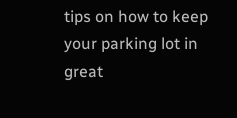tips on how to keep your parking lot in great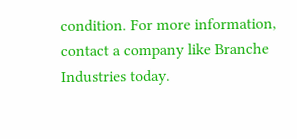condition. For more information, contact a company like Branche Industries today.